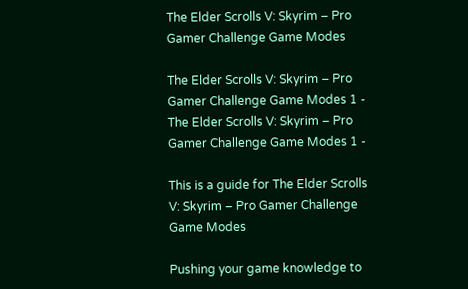The Elder Scrolls V: Skyrim – Pro Gamer Challenge Game Modes

The Elder Scrolls V: Skyrim – Pro Gamer Challenge Game Modes 1 -
The Elder Scrolls V: Skyrim – Pro Gamer Challenge Game Modes 1 -

This is a guide for The Elder Scrolls V: Skyrim – Pro Gamer Challenge Game Modes

Pushing your game knowledge to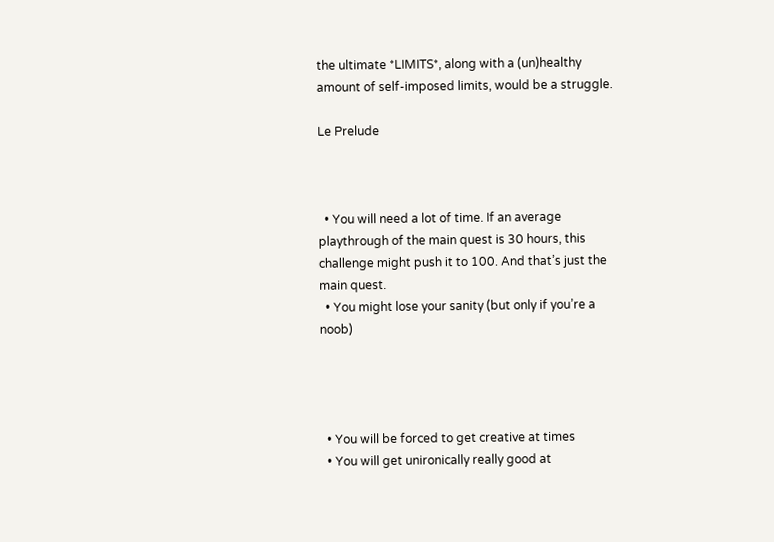the ultimate *LIMITS*, along with a (un)healthy amount of self-imposed limits, would be a struggle.

Le Prelude



  • You will need a lot of time. If an average playthrough of the main quest is 30 hours, this challenge might push it to 100. And that’s just the main quest.
  • You might lose your sanity (but only if you’re a noob)




  • You will be forced to get creative at times
  • You will get unironically really good at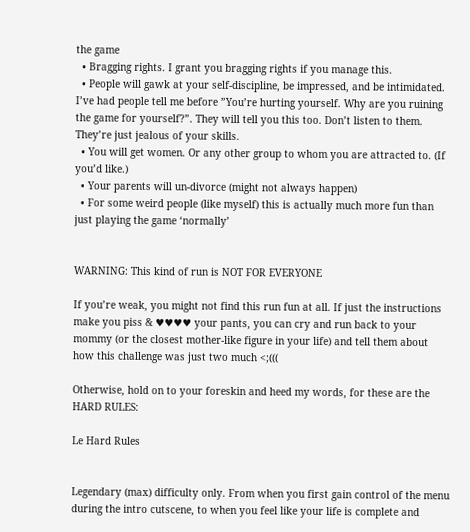the game
  • Bragging rights. I grant you bragging rights if you manage this.
  • People will gawk at your self-discipline, be impressed, and be intimidated. I’ve had people tell me before ”You’re hurting yourself. Why are you ruining the game for yourself?”. They will tell you this too. Don’t listen to them. They’re just jealous of your skills.
  • You will get women. Or any other group to whom you are attracted to. (If you’d like.)
  • Your parents will un-divorce (might not always happen)
  • For some weird people (like myself) this is actually much more fun than just playing the game ‘normally’


WARNING: This kind of run is NOT FOR EVERYONE

If you’re weak, you might not find this run fun at all. If just the instructions make you piss & ♥♥♥♥ your pants, you can cry and run back to your mommy (or the closest mother-like figure in your life) and tell them about how this challenge was just two much <;(((

Otherwise, hold on to your foreskin and heed my words, for these are the HARD RULES:

Le Hard Rules


Legendary (max) difficulty only. From when you first gain control of the menu during the intro cutscene, to when you feel like your life is complete and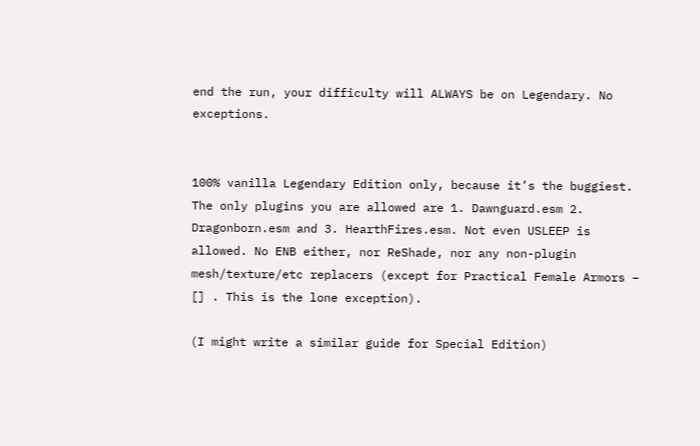end the run, your difficulty will ALWAYS be on Legendary. No exceptions.


100% vanilla Legendary Edition only, because it’s the buggiest. The only plugins you are allowed are 1. Dawnguard.esm 2. Dragonborn.esm and 3. HearthFires.esm. Not even USLEEP is allowed. No ENB either, nor ReShade, nor any non-plugin mesh/texture/etc replacers (except for Practical Female Armors – [] . This is the lone exception).

(I might write a similar guide for Special Edition)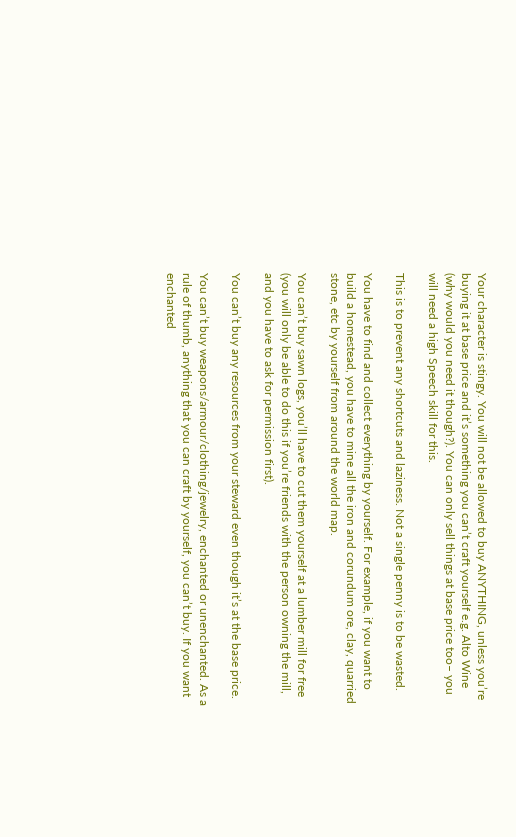Your character is stingy. You will not be allowed to buy ANYTHING, unless you’re buying it at base price and it’s something you can’t craft yourself e.g. Alto Wine (why would you need it though?). You can only sell things at base price too– you will need a high Speech skill for this.

This is to prevent any shortcuts and laziness. Not a single penny is to be wasted.

You have to find and collect everything by yourself. For example, if you want to build a homestead, you have to mine all the iron and corundum ore, clay, quarried stone, etc by yourself from around the world map.

You can’t buy sawn logs, you’ll have to cut them yourself at a lumber mill for free (you will only be able to do this if you’re friends with the person owning the mill, and you have to ask for permission first).

You can’t buy any resources from your steward even though it’s at the base price.

You can’t buy weapons/armour/clothing/jewelry, enchanted or unenchanted. As a rule of thumb, anything that you can craft by yourself, you can’t buy. If you want enchanted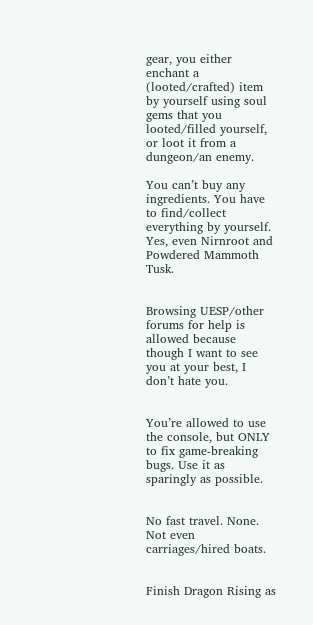gear, you either enchant a (looted/crafted) item by yourself using soul gems that you looted/filled yourself, or loot it from a dungeon/an enemy.

You can’t buy any ingredients. You have to find/collect everything by yourself. Yes, even Nirnroot and Powdered Mammoth Tusk.


Browsing UESP/other forums for help is allowed because though I want to see you at your best, I don’t hate you.


You’re allowed to use the console, but ONLY to fix game-breaking bugs. Use it as sparingly as possible.


No fast travel. None. Not even carriages/hired boats.


Finish Dragon Rising as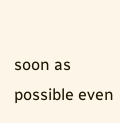soon as possible even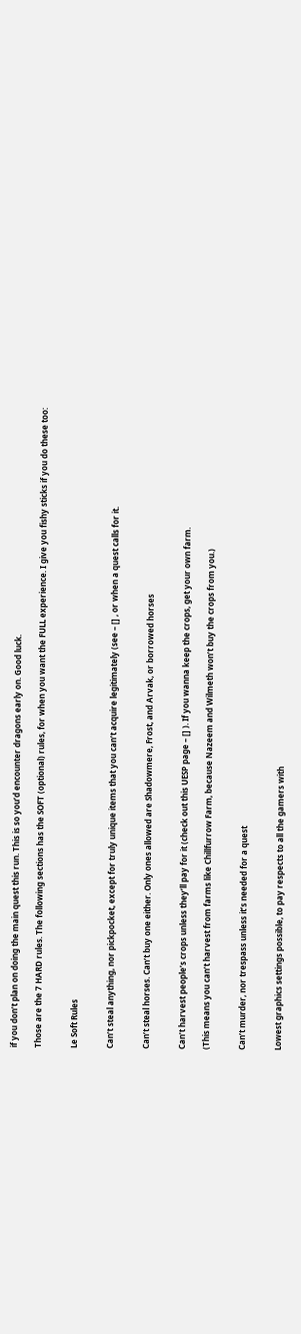if you don’t plan on doing the main quest this run. This is so you’d encounter dragons early on. Good luck.

Those are the 7 HARD rules. The following sections has the SOFT (optional) rules, for when you want the FULL experience. I give you fishy sticks if you do these too:


Le Soft Rules


Can’t steal anything, nor pickpocket, except for truly unique items that you can’t acquire legitimately (see – [] , or when a quest calls for it.


Can’t steal horses. Can’t buy one either. Only ones allowed are Shadowmere, Frost, and Arvak, or borrowed horses


Can’t harvest people’s crops unless they’ll pay for it (check out this UESP page – [] ). If you wanna keep the crops, get your own farm.

(This means you can’t harvest from farms like Chillfurrow Farm, because Nazeem and Wilmeth won’t buy the crops from you.)


Can’t murder, nor trespass unless it’s needed for a quest


Lowest graphics settings possible, to pay respects to all the gamers with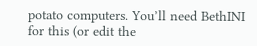potato computers. You’ll need BethINI for this (or edit the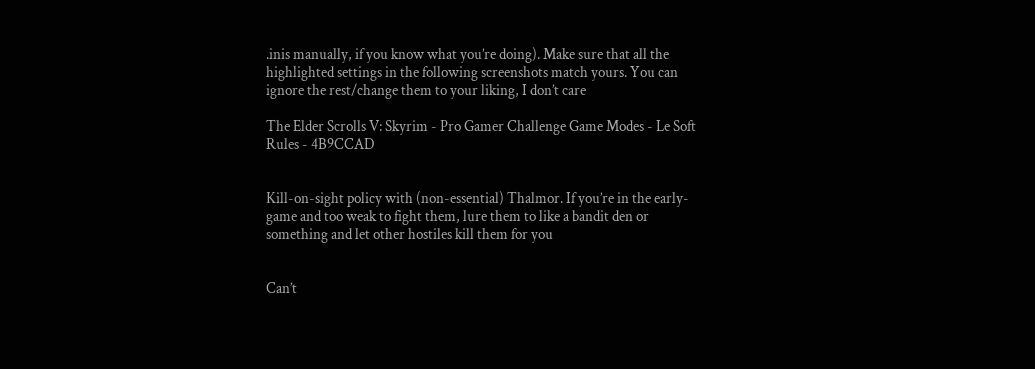.inis manually, if you know what you’re doing). Make sure that all the highlighted settings in the following screenshots match yours. You can ignore the rest/change them to your liking, I don’t care

The Elder Scrolls V: Skyrim - Pro Gamer Challenge Game Modes - Le Soft Rules - 4B9CCAD


Kill-on-sight policy with (non-essential) Thalmor. If you’re in the early-game and too weak to fight them, lure them to like a bandit den or something and let other hostiles kill them for you


Can’t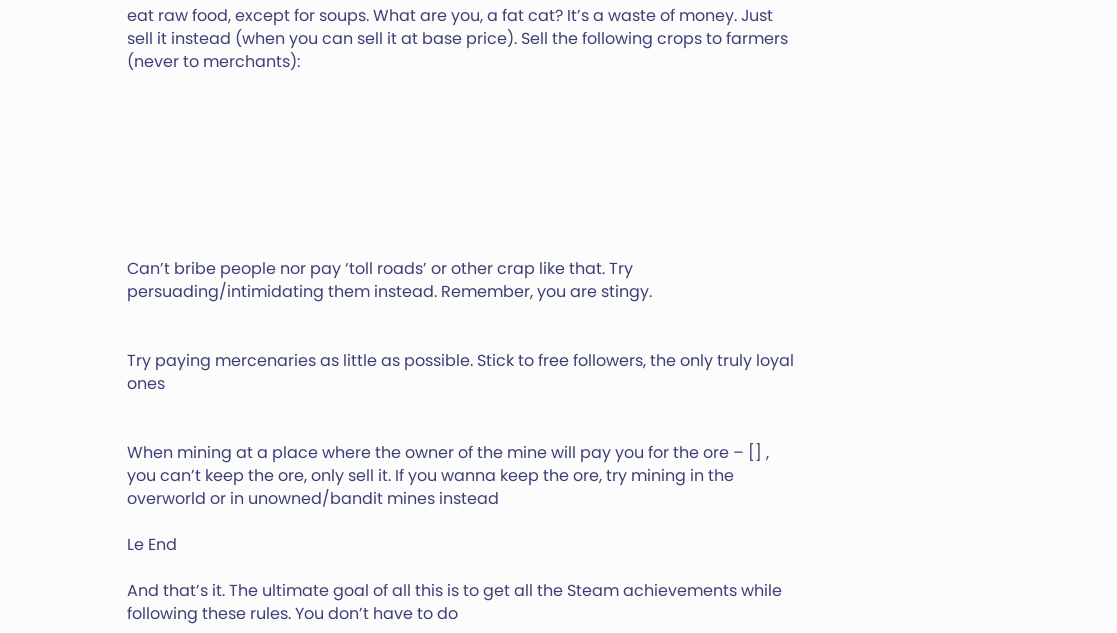eat raw food, except for soups. What are you, a fat cat? It’s a waste of money. Just sell it instead (when you can sell it at base price). Sell the following crops to farmers (never to merchants):








Can’t bribe people nor pay ‘toll roads’ or other crap like that. Try persuading/intimidating them instead. Remember, you are stingy.


Try paying mercenaries as little as possible. Stick to free followers, the only truly loyal ones


When mining at a place where the owner of the mine will pay you for the ore – [] , you can’t keep the ore, only sell it. If you wanna keep the ore, try mining in the overworld or in unowned/bandit mines instead

Le End

And that’s it. The ultimate goal of all this is to get all the Steam achievements while following these rules. You don’t have to do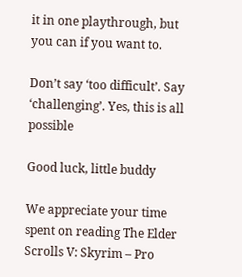it in one playthrough, but you can if you want to.

Don’t say ‘too difficult’. Say ‘challenging’. Yes, this is all possible

Good luck, little buddy

We appreciate your time spent on reading The Elder Scrolls V: Skyrim – Pro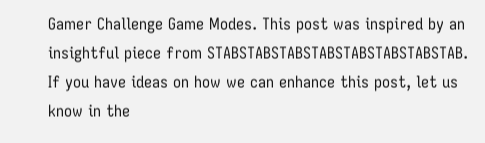Gamer Challenge Game Modes. This post was inspired by an insightful piece from STABSTABSTABSTABSTABSTABSTABSTAB. If you have ideas on how we can enhance this post, let us know in the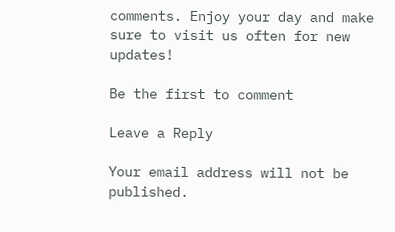comments. Enjoy your day and make sure to visit us often for new updates!

Be the first to comment

Leave a Reply

Your email address will not be published.